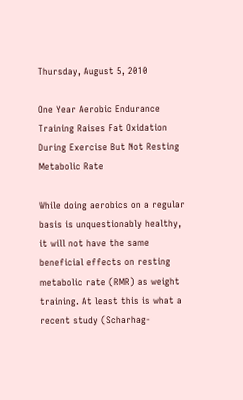Thursday, August 5, 2010

One Year Aerobic Endurance Training Raises Fat Oxidation During Exercise But Not Resting Metabolic Rate

While doing aerobics on a regular basis is unquestionably healthy, it will not have the same beneficial effects on resting metabolic rate (RMR) as weight training. At least this is what a recent study (Scharhag-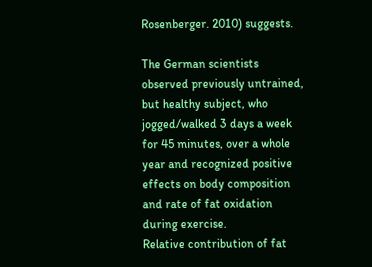Rosenberger. 2010) suggests.

The German scientists observed previously untrained, but healthy subject, who jogged/walked 3 days a week for 45 minutes, over a whole year and recognized positive effects on body composition and rate of fat oxidation during exercise.
Relative contribution of fat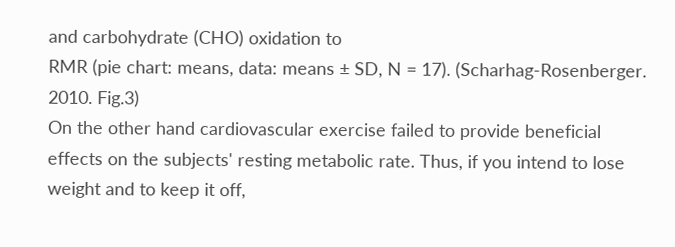and carbohydrate (CHO) oxidation to
RMR (pie chart: means, data: means ± SD, N = 17). (Scharhag-Rosenberger. 2010. Fig.3)
On the other hand cardiovascular exercise failed to provide beneficial effects on the subjects' resting metabolic rate. Thus, if you intend to lose weight and to keep it off,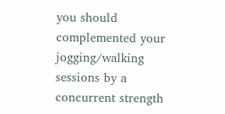you should complemented your jogging/walking sessions by a concurrent strength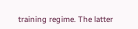training regime. The latter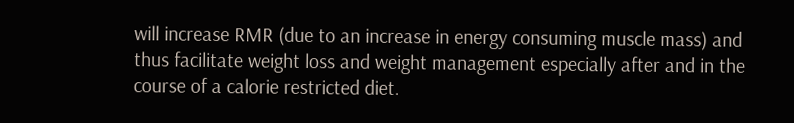will increase RMR (due to an increase in energy consuming muscle mass) and thus facilitate weight loss and weight management especially after and in the course of a calorie restricted diet.